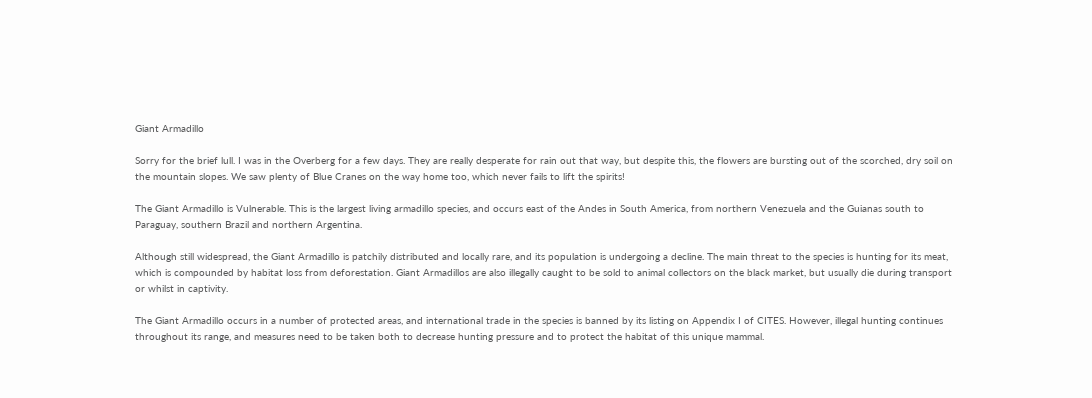Giant Armadillo

Sorry for the brief lull. I was in the Overberg for a few days. They are really desperate for rain out that way, but despite this, the flowers are bursting out of the scorched, dry soil on the mountain slopes. We saw plenty of Blue Cranes on the way home too, which never fails to lift the spirits!

The Giant Armadillo is Vulnerable. This is the largest living armadillo species, and occurs east of the Andes in South America, from northern Venezuela and the Guianas south to Paraguay, southern Brazil and northern Argentina.

Although still widespread, the Giant Armadillo is patchily distributed and locally rare, and its population is undergoing a decline. The main threat to the species is hunting for its meat, which is compounded by habitat loss from deforestation. Giant Armadillos are also illegally caught to be sold to animal collectors on the black market, but usually die during transport or whilst in captivity.

The Giant Armadillo occurs in a number of protected areas, and international trade in the species is banned by its listing on Appendix I of CITES. However, illegal hunting continues throughout its range, and measures need to be taken both to decrease hunting pressure and to protect the habitat of this unique mammal.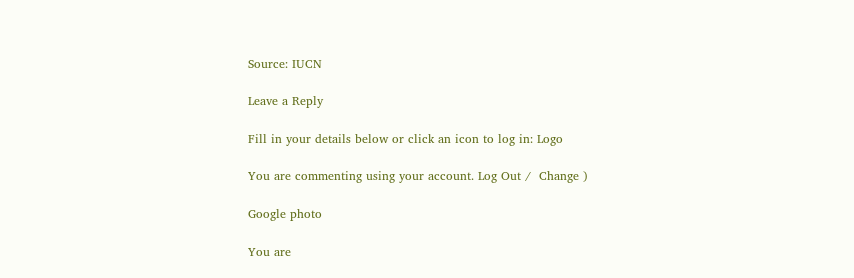Source: IUCN

Leave a Reply

Fill in your details below or click an icon to log in: Logo

You are commenting using your account. Log Out /  Change )

Google photo

You are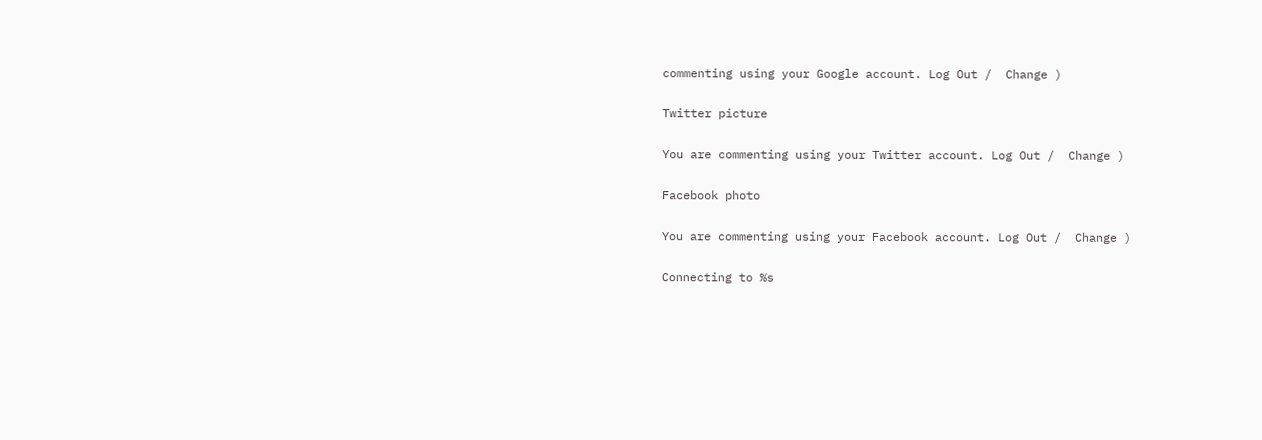commenting using your Google account. Log Out /  Change )

Twitter picture

You are commenting using your Twitter account. Log Out /  Change )

Facebook photo

You are commenting using your Facebook account. Log Out /  Change )

Connecting to %s